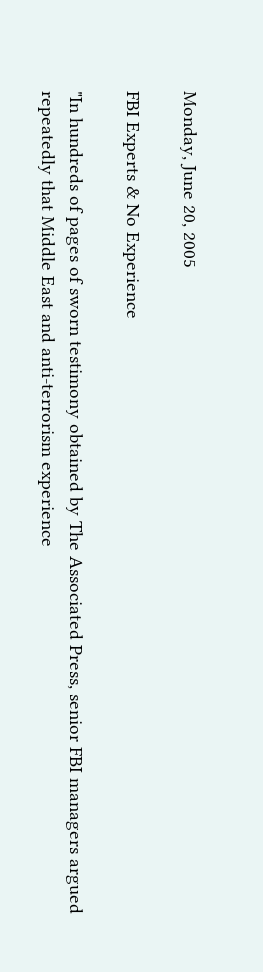Monday, June 20, 2005

FBI Experts & No Experience

"In hundreds of pages of sworn testimony obtained by The Associated Press, senior FBI managers argued repeatedly that Middle East and anti-terrorism experience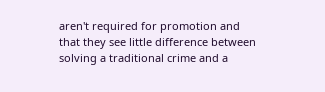aren't required for promotion and that they see little difference between solving a traditional crime and a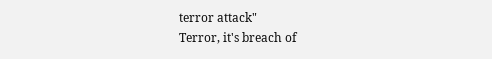terror attack"
Terror, it's breach of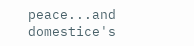peace...and domestice's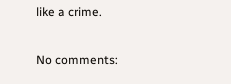like a crime.

No comments: